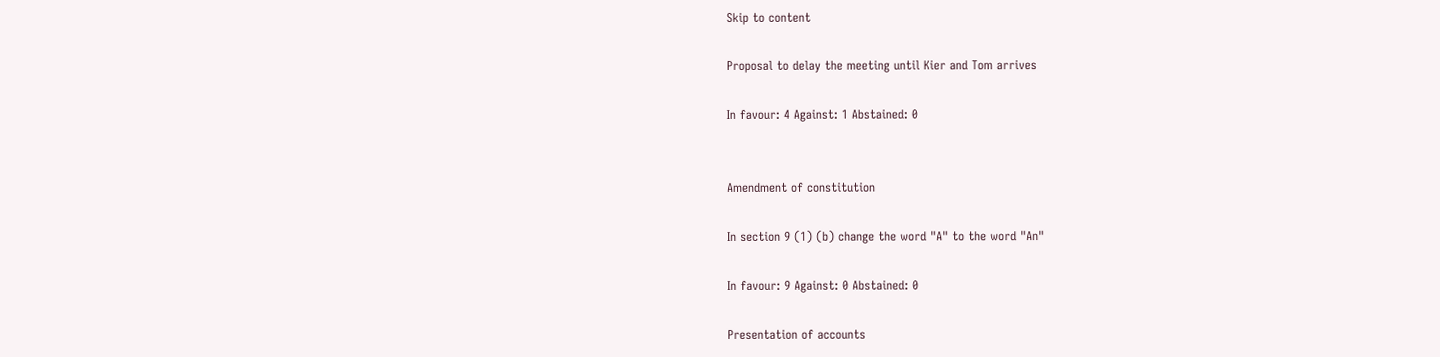Skip to content

Proposal to delay the meeting until Kier and Tom arrives

In favour: 4 Against: 1 Abstained: 0


Amendment of constitution

In section 9 (1) (b) change the word "A" to the word "An"

In favour: 9 Against: 0 Abstained: 0

Presentation of accounts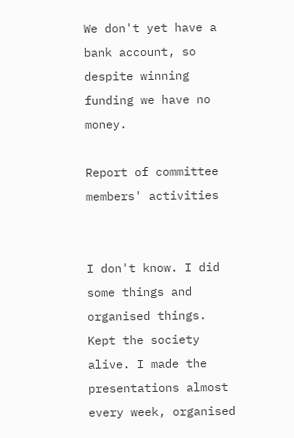We don't yet have a bank account, so despite winning funding we have no money.

Report of committee members' activities


I don't know. I did some things and organised things. Kept the society alive. I made the presentations almost every week, organised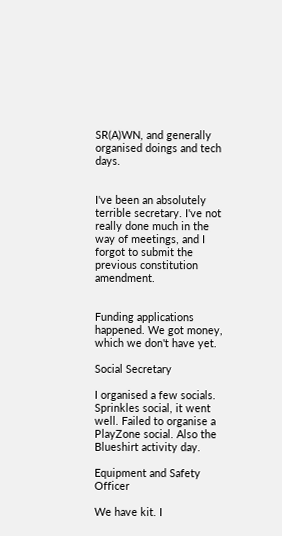SR(A)WN, and generally organised doings and tech days.


I've been an absolutely terrible secretary. I've not really done much in the way of meetings, and I forgot to submit the previous constitution amendment.


Funding applications happened. We got money, which we don't have yet.

Social Secretary

I organised a few socials. Sprinkles social, it went well. Failed to organise a PlayZone social. Also the Blueshirt activity day.

Equipment and Safety Officer

We have kit. I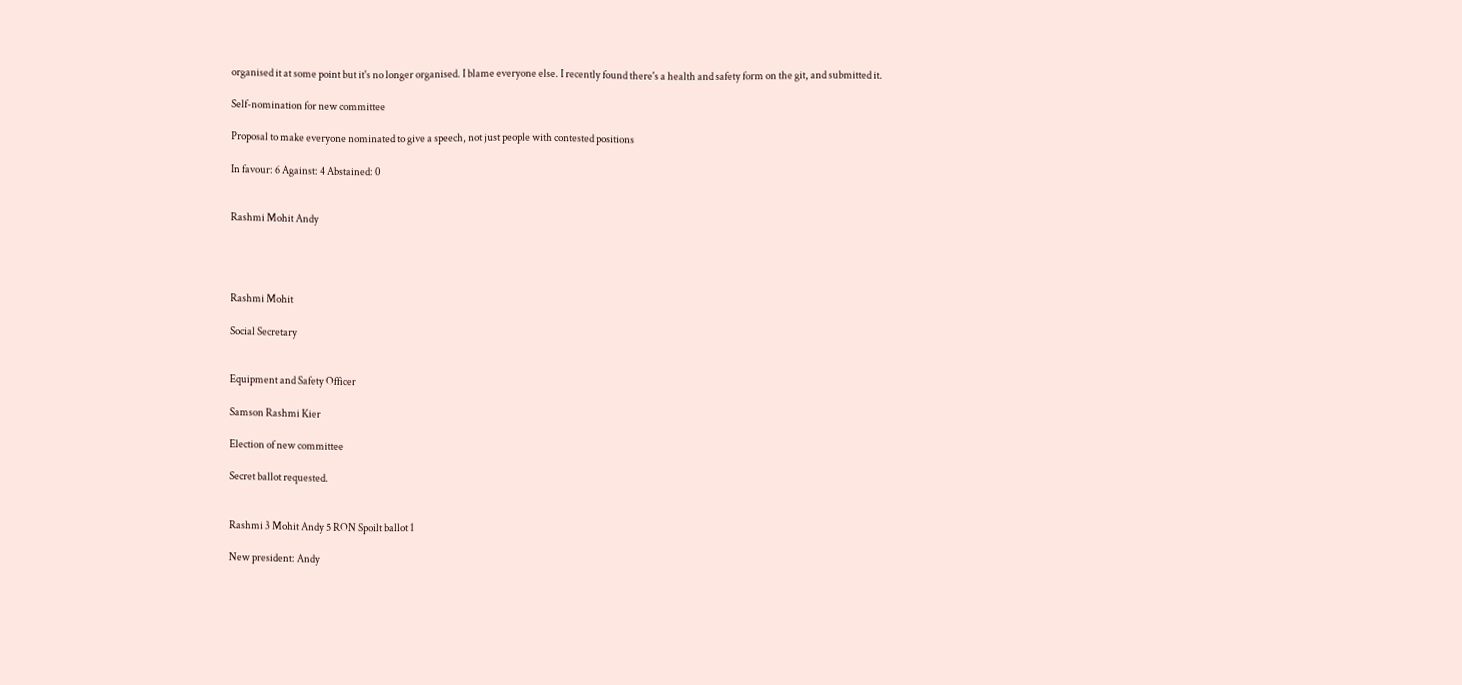organised it at some point but it's no longer organised. I blame everyone else. I recently found there's a health and safety form on the git, and submitted it.

Self-nomination for new committee

Proposal to make everyone nominated to give a speech, not just people with contested positions

In favour: 6 Against: 4 Abstained: 0


Rashmi Mohit Andy




Rashmi Mohit

Social Secretary


Equipment and Safety Officer

Samson Rashmi Kier

Election of new committee

Secret ballot requested.


Rashmi 3 Mohit Andy 5 RON Spoilt ballot 1

New president: Andy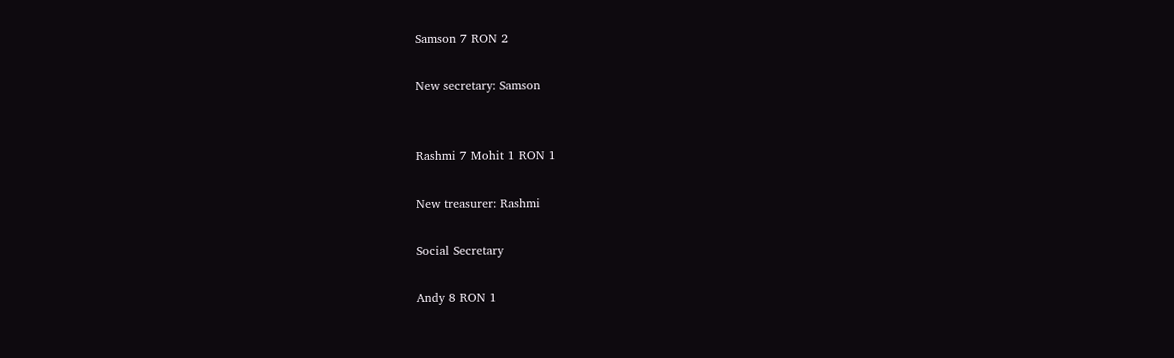Samson 7 RON 2

New secretary: Samson


Rashmi 7 Mohit 1 RON 1

New treasurer: Rashmi

Social Secretary

Andy 8 RON 1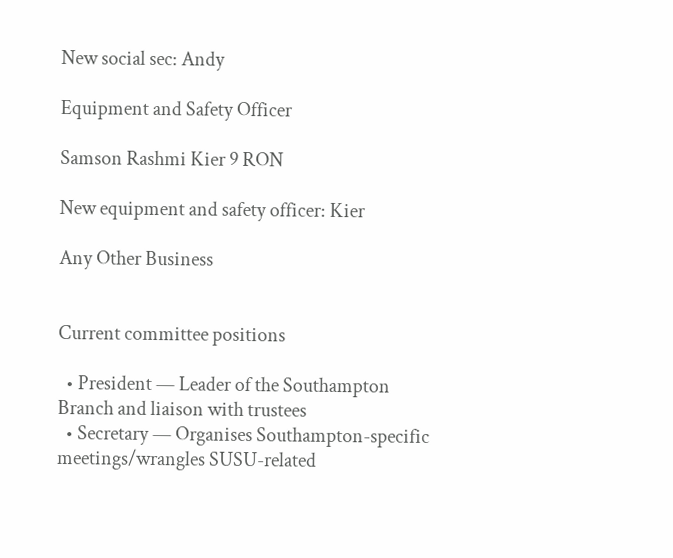New social sec: Andy

Equipment and Safety Officer

Samson Rashmi Kier 9 RON

New equipment and safety officer: Kier

Any Other Business


Current committee positions

  • President — Leader of the Southampton Branch and liaison with trustees
  • Secretary — Organises Southampton-specific meetings/wrangles SUSU-related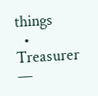things
  • Treasurer —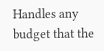Handles any budget that the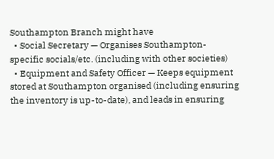Southampton Branch might have
  • Social Secretary — Organises Southampton-specific socials/etc. (including with other societies)
  • Equipment and Safety Officer — Keeps equipment stored at Southampton organised (including ensuring the inventory is up-to-date), and leads in ensuring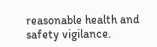reasonable health and safety vigilance.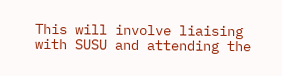This will involve liaising with SUSU and attending the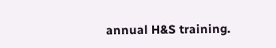annual H&S training.